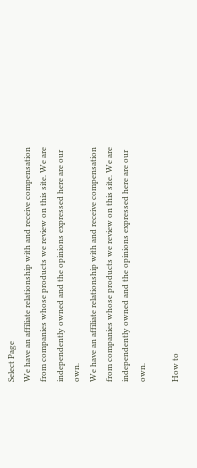Select Page
We have an affiliate relationship with and receive compensation from companies whose products we review on this site. We are independently owned and the opinions expressed here are our own.
We have an affiliate relationship with and receive compensation from companies whose products we review on this site. We are independently owned and the opinions expressed here are our own.

How to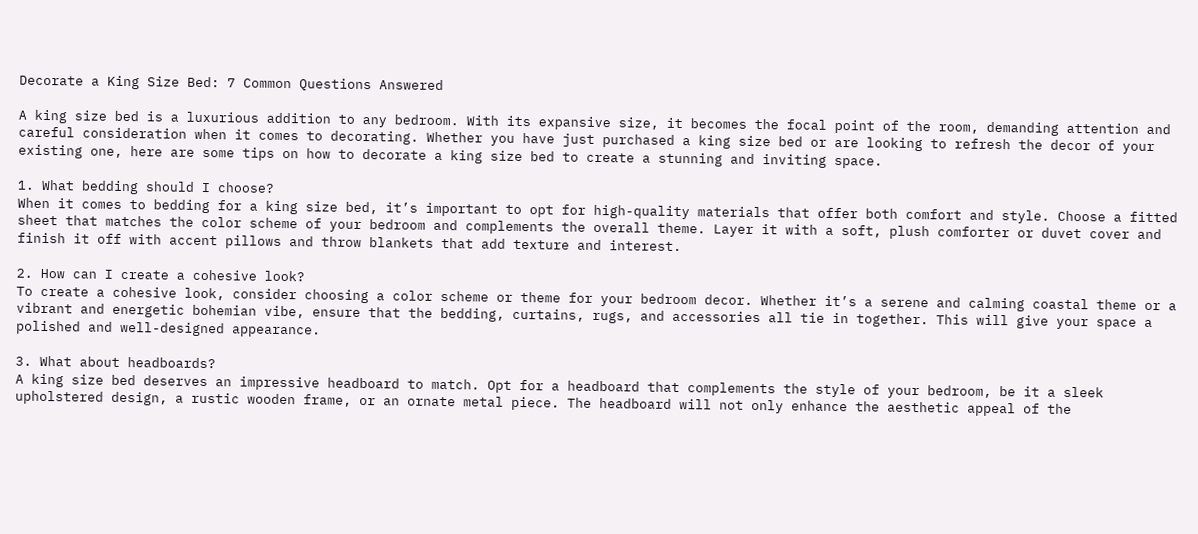Decorate a King Size Bed: 7 Common Questions Answered

A king size bed is a luxurious addition to any bedroom. With its expansive size, it becomes the focal point of the room, demanding attention and careful consideration when it comes to decorating. Whether you have just purchased a king size bed or are looking to refresh the decor of your existing one, here are some tips on how to decorate a king size bed to create a stunning and inviting space.

1. What bedding should I choose?
When it comes to bedding for a king size bed, it’s important to opt for high-quality materials that offer both comfort and style. Choose a fitted sheet that matches the color scheme of your bedroom and complements the overall theme. Layer it with a soft, plush comforter or duvet cover and finish it off with accent pillows and throw blankets that add texture and interest.

2. How can I create a cohesive look?
To create a cohesive look, consider choosing a color scheme or theme for your bedroom decor. Whether it’s a serene and calming coastal theme or a vibrant and energetic bohemian vibe, ensure that the bedding, curtains, rugs, and accessories all tie in together. This will give your space a polished and well-designed appearance.

3. What about headboards?
A king size bed deserves an impressive headboard to match. Opt for a headboard that complements the style of your bedroom, be it a sleek upholstered design, a rustic wooden frame, or an ornate metal piece. The headboard will not only enhance the aesthetic appeal of the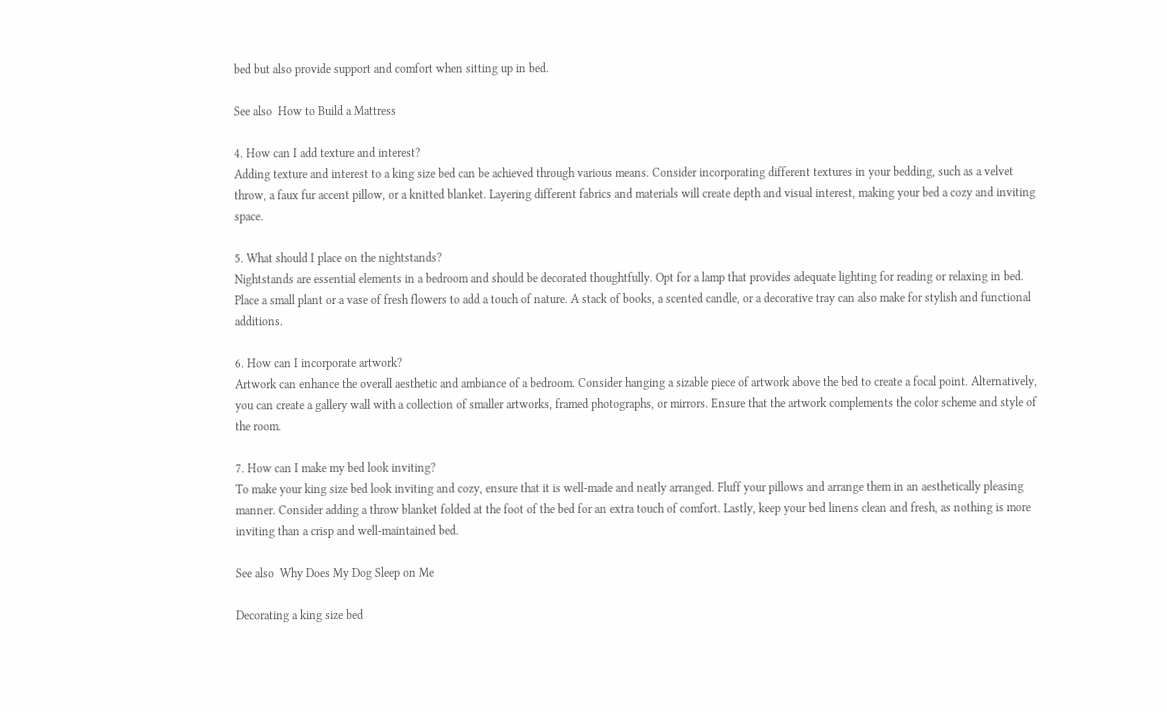bed but also provide support and comfort when sitting up in bed.

See also  How to Build a Mattress

4. How can I add texture and interest?
Adding texture and interest to a king size bed can be achieved through various means. Consider incorporating different textures in your bedding, such as a velvet throw, a faux fur accent pillow, or a knitted blanket. Layering different fabrics and materials will create depth and visual interest, making your bed a cozy and inviting space.

5. What should I place on the nightstands?
Nightstands are essential elements in a bedroom and should be decorated thoughtfully. Opt for a lamp that provides adequate lighting for reading or relaxing in bed. Place a small plant or a vase of fresh flowers to add a touch of nature. A stack of books, a scented candle, or a decorative tray can also make for stylish and functional additions.

6. How can I incorporate artwork?
Artwork can enhance the overall aesthetic and ambiance of a bedroom. Consider hanging a sizable piece of artwork above the bed to create a focal point. Alternatively, you can create a gallery wall with a collection of smaller artworks, framed photographs, or mirrors. Ensure that the artwork complements the color scheme and style of the room.

7. How can I make my bed look inviting?
To make your king size bed look inviting and cozy, ensure that it is well-made and neatly arranged. Fluff your pillows and arrange them in an aesthetically pleasing manner. Consider adding a throw blanket folded at the foot of the bed for an extra touch of comfort. Lastly, keep your bed linens clean and fresh, as nothing is more inviting than a crisp and well-maintained bed.

See also  Why Does My Dog Sleep on Me

Decorating a king size bed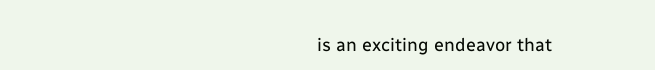is an exciting endeavor that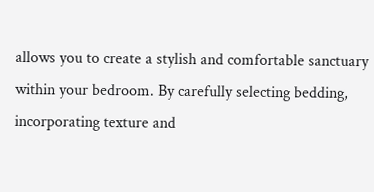allows you to create a stylish and comfortable sanctuary within your bedroom. By carefully selecting bedding, incorporating texture and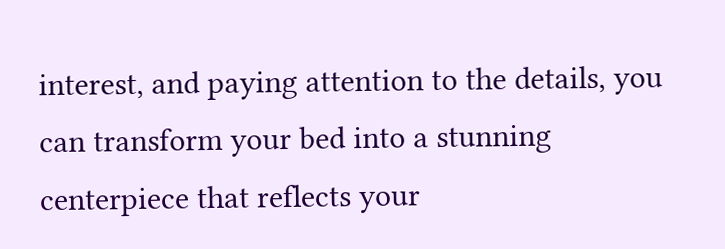interest, and paying attention to the details, you can transform your bed into a stunning centerpiece that reflects your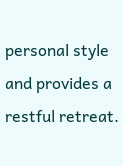personal style and provides a restful retreat.